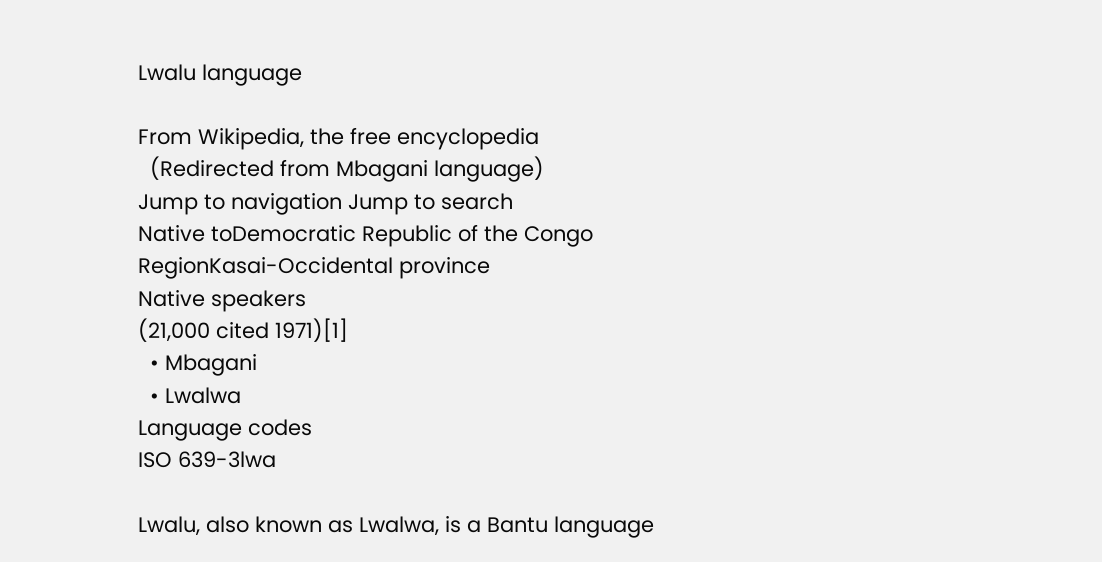Lwalu language

From Wikipedia, the free encyclopedia
  (Redirected from Mbagani language)
Jump to navigation Jump to search
Native toDemocratic Republic of the Congo
RegionKasai-Occidental province
Native speakers
(21,000 cited 1971)[1]
  • Mbagani
  • Lwalwa
Language codes
ISO 639-3lwa

Lwalu, also known as Lwalwa, is a Bantu language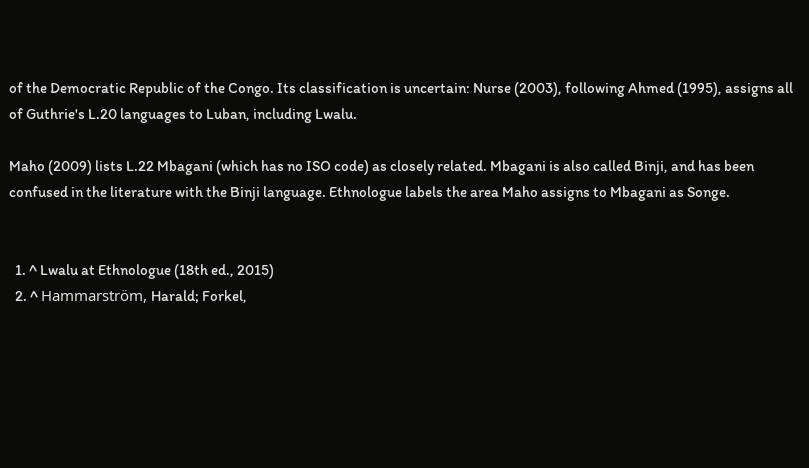of the Democratic Republic of the Congo. Its classification is uncertain: Nurse (2003), following Ahmed (1995), assigns all of Guthrie's L.20 languages to Luban, including Lwalu.

Maho (2009) lists L.22 Mbagani (which has no ISO code) as closely related. Mbagani is also called Binji, and has been confused in the literature with the Binji language. Ethnologue labels the area Maho assigns to Mbagani as Songe.


  1. ^ Lwalu at Ethnologue (18th ed., 2015)
  2. ^ Hammarström, Harald; Forkel,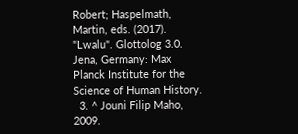Robert; Haspelmath, Martin, eds. (2017). "Lwalu". Glottolog 3.0. Jena, Germany: Max Planck Institute for the Science of Human History.
  3. ^ Jouni Filip Maho, 2009.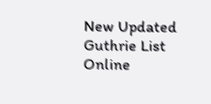New Updated Guthrie List Online